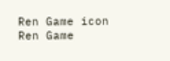Ren Game icon
Ren Game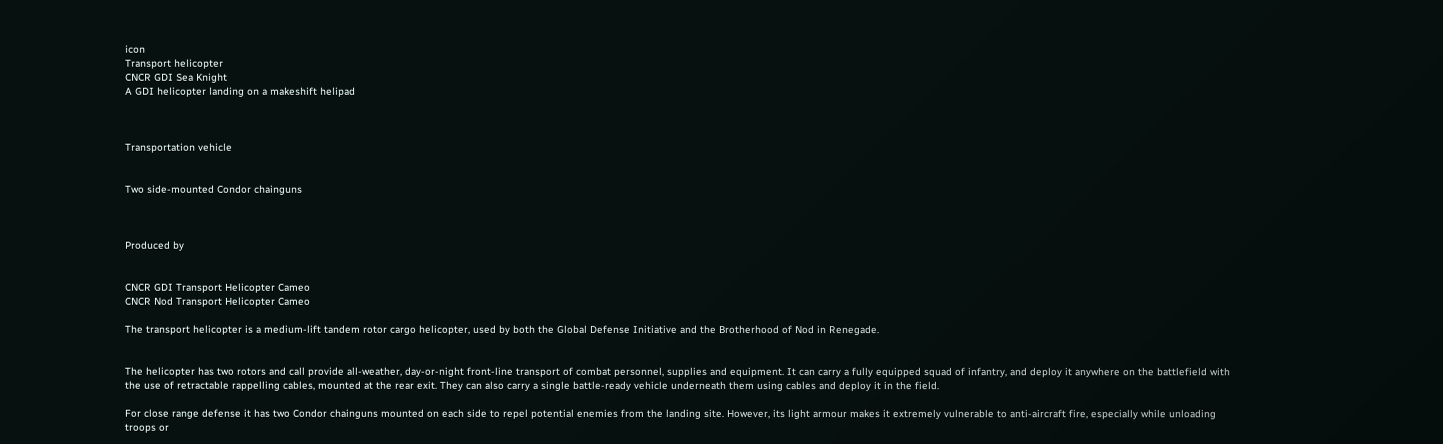icon
Transport helicopter
CNCR GDI Sea Knight
A GDI helicopter landing on a makeshift helipad



Transportation vehicle


Two side-mounted Condor chainguns



Produced by


CNCR GDI Transport Helicopter Cameo
CNCR Nod Transport Helicopter Cameo

The transport helicopter is a medium-lift tandem rotor cargo helicopter, used by both the Global Defense Initiative and the Brotherhood of Nod in Renegade.


The helicopter has two rotors and call provide all-weather, day-or-night front-line transport of combat personnel, supplies and equipment. It can carry a fully equipped squad of infantry, and deploy it anywhere on the battlefield with the use of retractable rappelling cables, mounted at the rear exit. They can also carry a single battle-ready vehicle underneath them using cables and deploy it in the field.

For close range defense it has two Condor chainguns mounted on each side to repel potential enemies from the landing site. However, its light armour makes it extremely vulnerable to anti-aircraft fire, especially while unloading troops or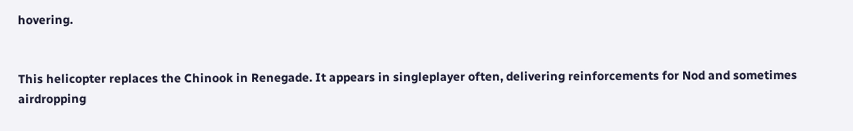hovering.


This helicopter replaces the Chinook in Renegade. It appears in singleplayer often, delivering reinforcements for Nod and sometimes airdropping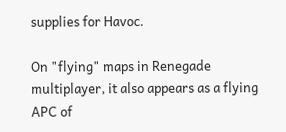supplies for Havoc.

On "flying" maps in Renegade multiplayer, it also appears as a flying APC of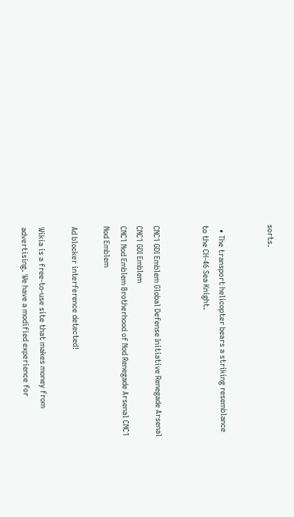sorts.


  • The transport helicopter bears a striking resemblance to the CH-46 Sea Knight.


CNC1 GDI Emblem Global Defense Initiative Renegade Arsenal CNC1 GDI Emblem
CNC1 Nod Emblem Brotherhood of Nod Renegade Arsenal CNC1 Nod Emblem

Ad blocker interference detected!

Wikia is a free-to-use site that makes money from advertising. We have a modified experience for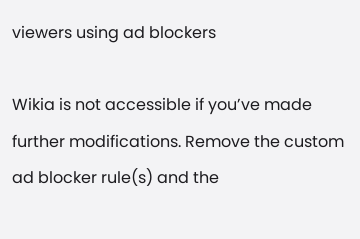viewers using ad blockers

Wikia is not accessible if you’ve made further modifications. Remove the custom ad blocker rule(s) and the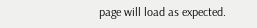page will load as expected.